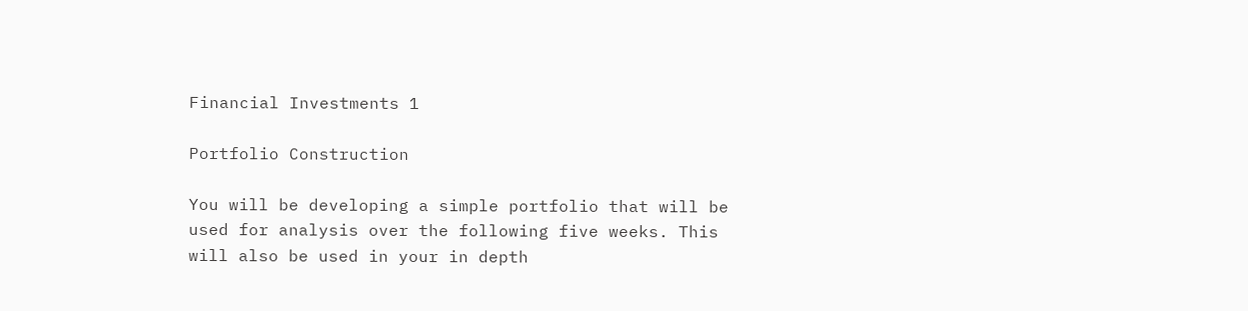Financial Investments 1

Portfolio Construction

You will be developing a simple portfolio that will be used for analysis over the following five weeks. This will also be used in your in depth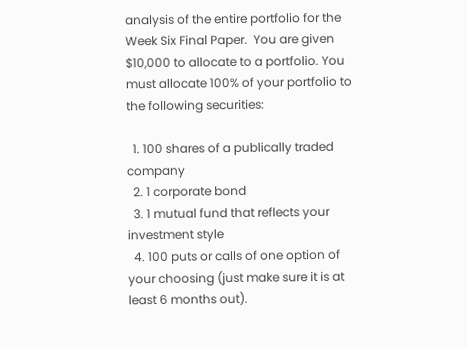analysis of the entire portfolio for the Week Six Final Paper.  You are given $10,000 to allocate to a portfolio. You must allocate 100% of your portfolio to the following securities:

  1. 100 shares of a publically traded company
  2. 1 corporate bond
  3. 1 mutual fund that reflects your investment style
  4. 100 puts or calls of one option of your choosing (just make sure it is at least 6 months out).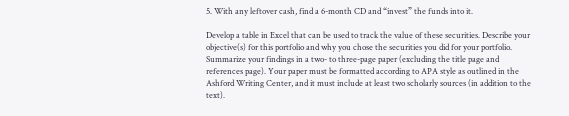5. With any leftover cash, find a 6-month CD and “invest” the funds into it.

Develop a table in Excel that can be used to track the value of these securities. Describe your objective(s) for this portfolio and why you chose the securities you did for your portfolio. Summarize your findings in a two- to three-page paper (excluding the title page and references page). Your paper must be formatted according to APA style as outlined in the Ashford Writing Center, and it must include at least two scholarly sources (in addition to the text).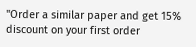"Order a similar paper and get 15% discount on your first order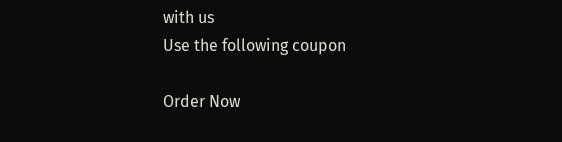with us
Use the following coupon

Order Now